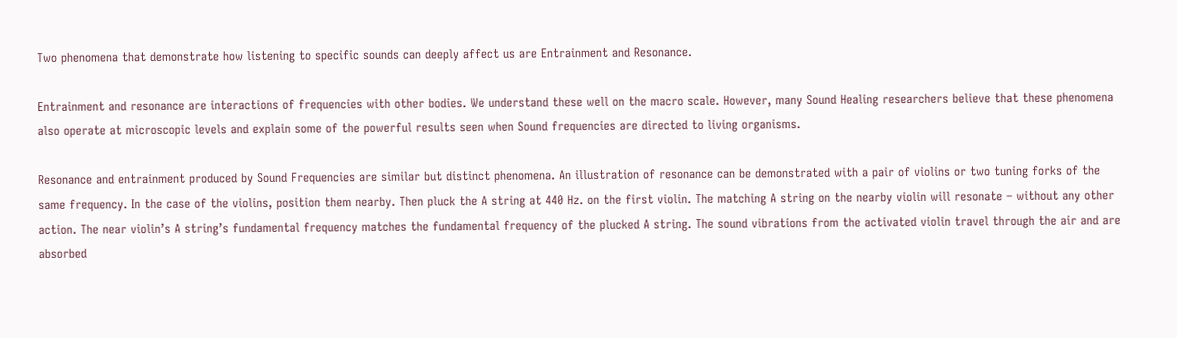Two phenomena that demonstrate how listening to specific sounds can deeply affect us are Entrainment and Resonance.

Entrainment and resonance are interactions of frequencies with other bodies. We understand these well on the macro scale. However, many Sound Healing researchers believe that these phenomena also operate at microscopic levels and explain some of the powerful results seen when Sound frequencies are directed to living organisms.

Resonance and entrainment produced by Sound Frequencies are similar but distinct phenomena. An illustration of resonance can be demonstrated with a pair of violins or two tuning forks of the same frequency. In the case of the violins, position them nearby. Then pluck the A string at 440 Hz. on the first violin. The matching A string on the nearby violin will resonate – without any other action. The near violin’s A string’s fundamental frequency matches the fundamental frequency of the plucked A string. The sound vibrations from the activated violin travel through the air and are absorbed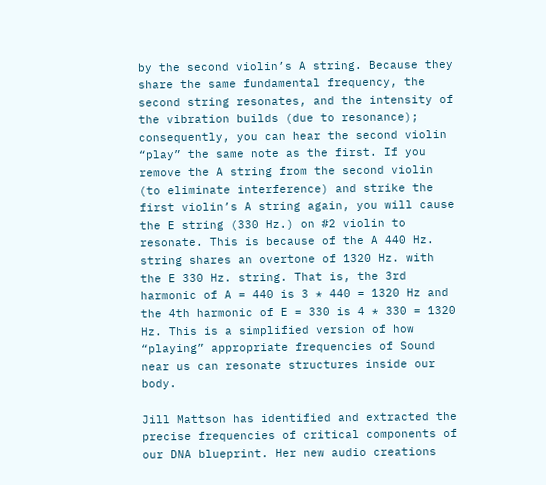by the second violin’s A string. Because they share the same fundamental frequency, the second string resonates, and the intensity of the vibration builds (due to resonance); consequently, you can hear the second violin “play” the same note as the first. If you remove the A string from the second violin (to eliminate interference) and strike the first violin’s A string again, you will cause the E string (330 Hz.) on #2 violin to resonate. This is because of the A 440 Hz. string shares an overtone of 1320 Hz. with the E 330 Hz. string. That is, the 3rd harmonic of A = 440 is 3 * 440 = 1320 Hz and the 4th harmonic of E = 330 is 4 * 330 = 1320 Hz. This is a simplified version of how “playing” appropriate frequencies of Sound near us can resonate structures inside our body.

Jill Mattson has identified and extracted the precise frequencies of critical components of our DNA blueprint. Her new audio creations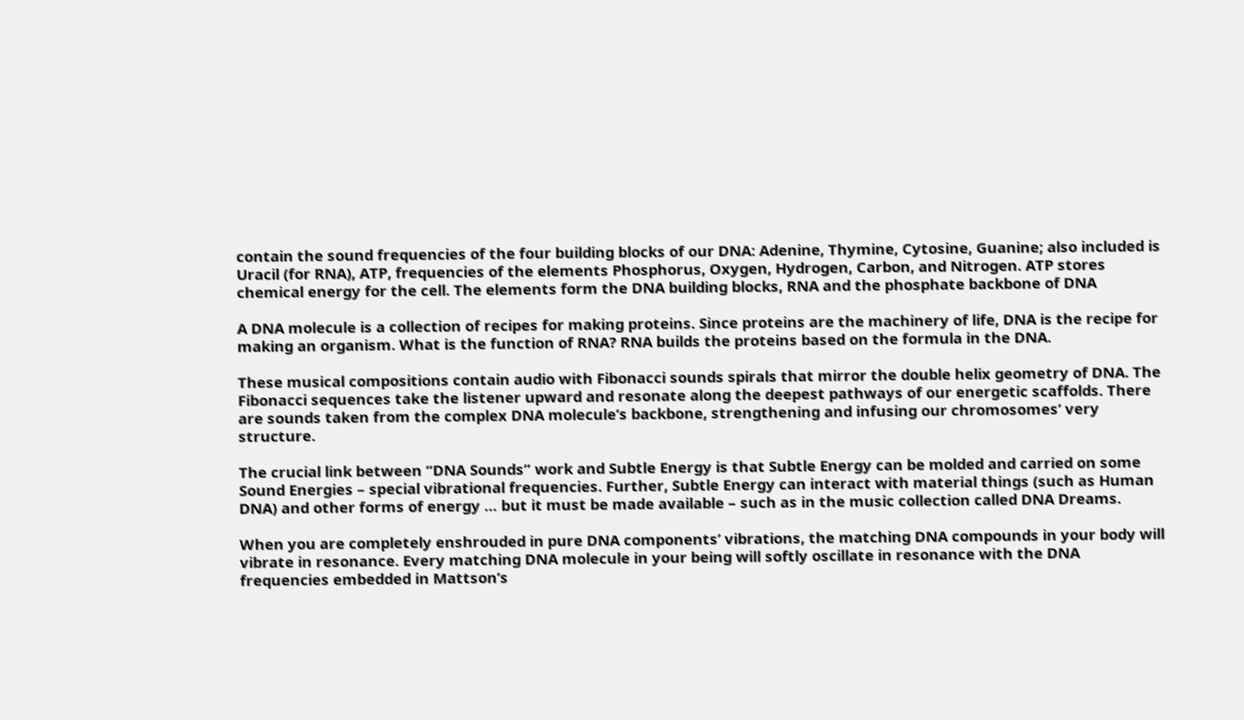contain the sound frequencies of the four building blocks of our DNA: Adenine, Thymine, Cytosine, Guanine; also included is Uracil (for RNA), ATP, frequencies of the elements Phosphorus, Oxygen, Hydrogen, Carbon, and Nitrogen. ATP stores chemical energy for the cell. The elements form the DNA building blocks, RNA and the phosphate backbone of DNA

A DNA molecule is a collection of recipes for making proteins. Since proteins are the machinery of life, DNA is the recipe for making an organism. What is the function of RNA? RNA builds the proteins based on the formula in the DNA.

These musical compositions contain audio with Fibonacci sounds spirals that mirror the double helix geometry of DNA. The Fibonacci sequences take the listener upward and resonate along the deepest pathways of our energetic scaffolds. There are sounds taken from the complex DNA molecule’s backbone, strengthening and infusing our chromosomes’ very structure.

The crucial link between “DNA Sounds” work and Subtle Energy is that Subtle Energy can be molded and carried on some Sound Energies – special vibrational frequencies. Further, Subtle Energy can interact with material things (such as Human DNA) and other forms of energy … but it must be made available – such as in the music collection called DNA Dreams.

When you are completely enshrouded in pure DNA components’ vibrations, the matching DNA compounds in your body will vibrate in resonance. Every matching DNA molecule in your being will softly oscillate in resonance with the DNA frequencies embedded in Mattson’s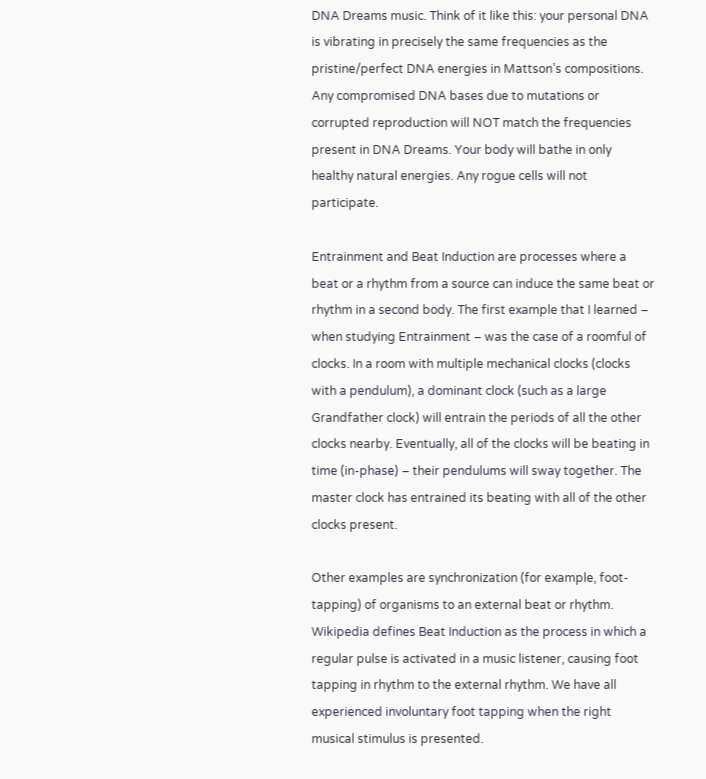DNA Dreams music. Think of it like this: your personal DNA is vibrating in precisely the same frequencies as the pristine/perfect DNA energies in Mattson’s compositions. Any compromised DNA bases due to mutations or corrupted reproduction will NOT match the frequencies present in DNA Dreams. Your body will bathe in only healthy natural energies. Any rogue cells will not participate.

Entrainment and Beat Induction are processes where a beat or a rhythm from a source can induce the same beat or rhythm in a second body. The first example that I learned – when studying Entrainment – was the case of a roomful of clocks. In a room with multiple mechanical clocks (clocks with a pendulum), a dominant clock (such as a large Grandfather clock) will entrain the periods of all the other clocks nearby. Eventually, all of the clocks will be beating in time (in-phase) – their pendulums will sway together. The master clock has entrained its beating with all of the other clocks present.

Other examples are synchronization (for example, foot-tapping) of organisms to an external beat or rhythm. Wikipedia defines Beat Induction as the process in which a regular pulse is activated in a music listener, causing foot tapping in rhythm to the external rhythm. We have all experienced involuntary foot tapping when the right musical stimulus is presented.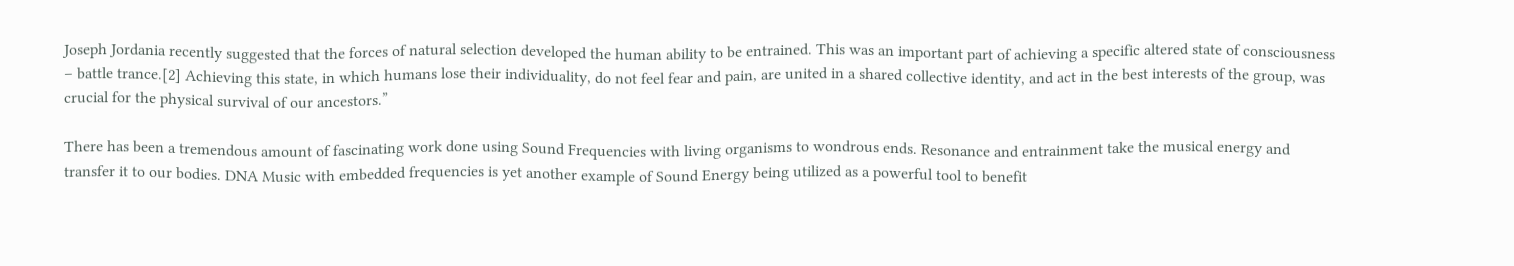Joseph Jordania recently suggested that the forces of natural selection developed the human ability to be entrained. This was an important part of achieving a specific altered state of consciousness – battle trance.[2] Achieving this state, in which humans lose their individuality, do not feel fear and pain, are united in a shared collective identity, and act in the best interests of the group, was crucial for the physical survival of our ancestors.”

There has been a tremendous amount of fascinating work done using Sound Frequencies with living organisms to wondrous ends. Resonance and entrainment take the musical energy and transfer it to our bodies. DNA Music with embedded frequencies is yet another example of Sound Energy being utilized as a powerful tool to benefit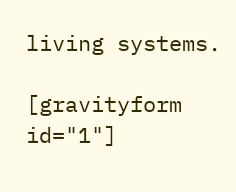living systems.

[gravityform id="1"]